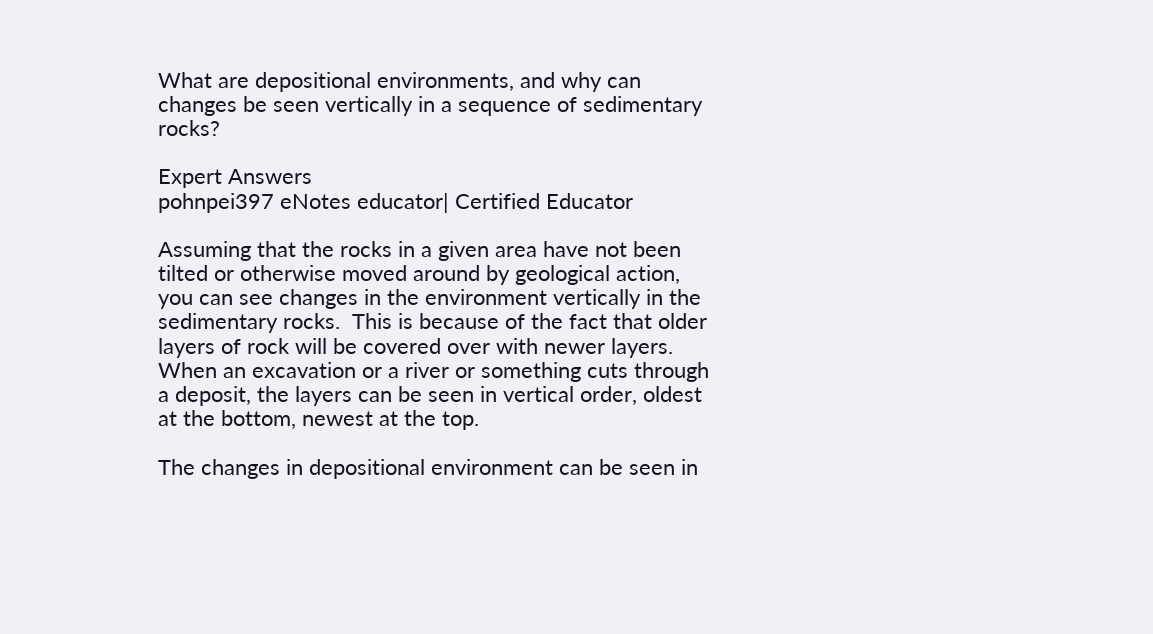What are depositional environments, and why can changes be seen vertically in a sequence of sedimentary rocks?

Expert Answers
pohnpei397 eNotes educator| Certified Educator

Assuming that the rocks in a given area have not been tilted or otherwise moved around by geological action, you can see changes in the environment vertically in the sedimentary rocks.  This is because of the fact that older layers of rock will be covered over with newer layers.  When an excavation or a river or something cuts through a deposit, the layers can be seen in vertical order, oldest at the bottom, newest at the top.

The changes in depositional environment can be seen in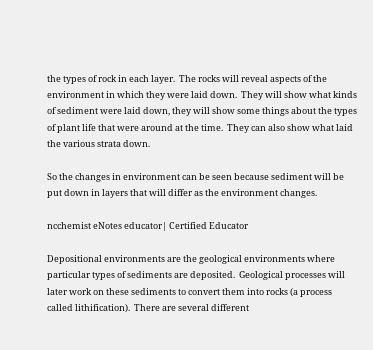the types of rock in each layer.  The rocks will reveal aspects of the environment in which they were laid down.  They will show what kinds of sediment were laid down, they will show some things about the types of plant life that were around at the time.  They can also show what laid the various strata down.

So the changes in environment can be seen because sediment will be put down in layers that will differ as the environment changes.

ncchemist eNotes educator| Certified Educator

Depositional environments are the geological environments where particular types of sediments are deposited.  Geological processes will later work on these sediments to convert them into rocks (a process called lithification).  There are several different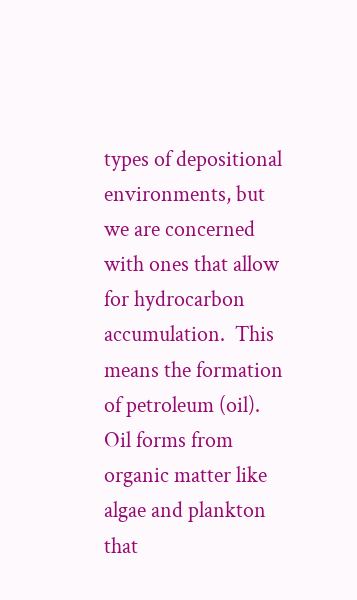types of depositional environments, but we are concerned with ones that allow for hydrocarbon accumulation.  This means the formation of petroleum (oil).  Oil forms from organic matter like algae and plankton that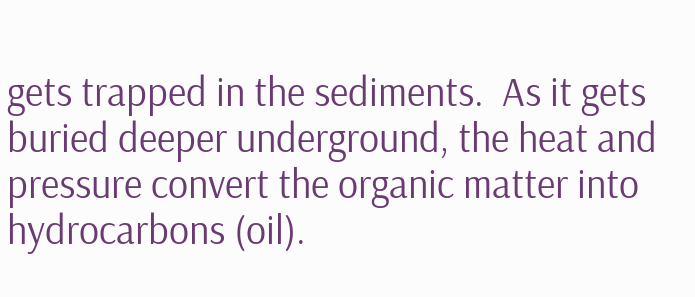gets trapped in the sediments.  As it gets buried deeper underground, the heat and pressure convert the organic matter into hydrocarbons (oil).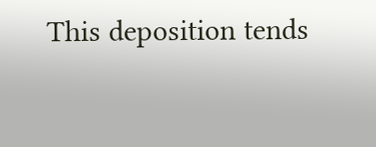This deposition tends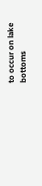to occur on lake bottoms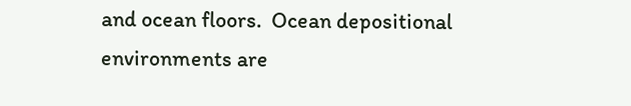and ocean floors.  Ocean depositional environments are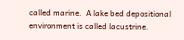called marine.  A lake bed depositional environment is called lacustrine.